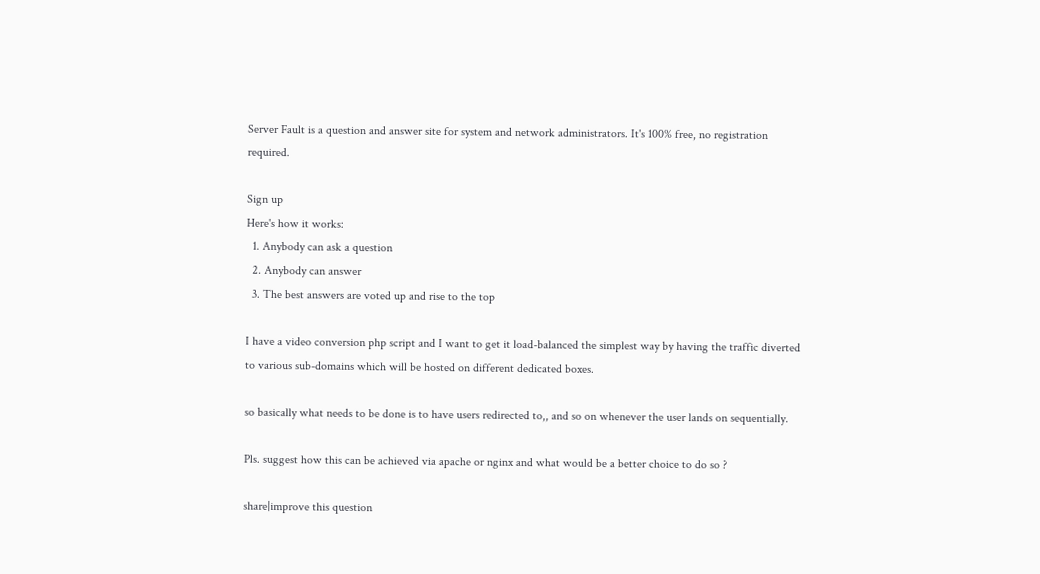Server Fault is a question and answer site for system and network administrators. It's 100% free, no registration required.

Sign up
Here's how it works:
  1. Anybody can ask a question
  2. Anybody can answer
  3. The best answers are voted up and rise to the top

I have a video conversion php script and I want to get it load-balanced the simplest way by having the traffic diverted to various sub-domains which will be hosted on different dedicated boxes.

so basically what needs to be done is to have users redirected to,, and so on whenever the user lands on sequentially.

Pls. suggest how this can be achieved via apache or nginx and what would be a better choice to do so ?

share|improve this question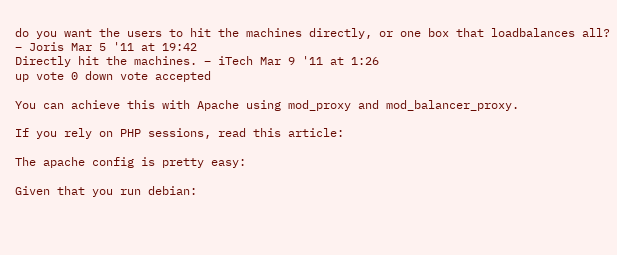do you want the users to hit the machines directly, or one box that loadbalances all? – Joris Mar 5 '11 at 19:42
Directly hit the machines. – iTech Mar 9 '11 at 1:26
up vote 0 down vote accepted

You can achieve this with Apache using mod_proxy and mod_balancer_proxy.

If you rely on PHP sessions, read this article:

The apache config is pretty easy:

Given that you run debian: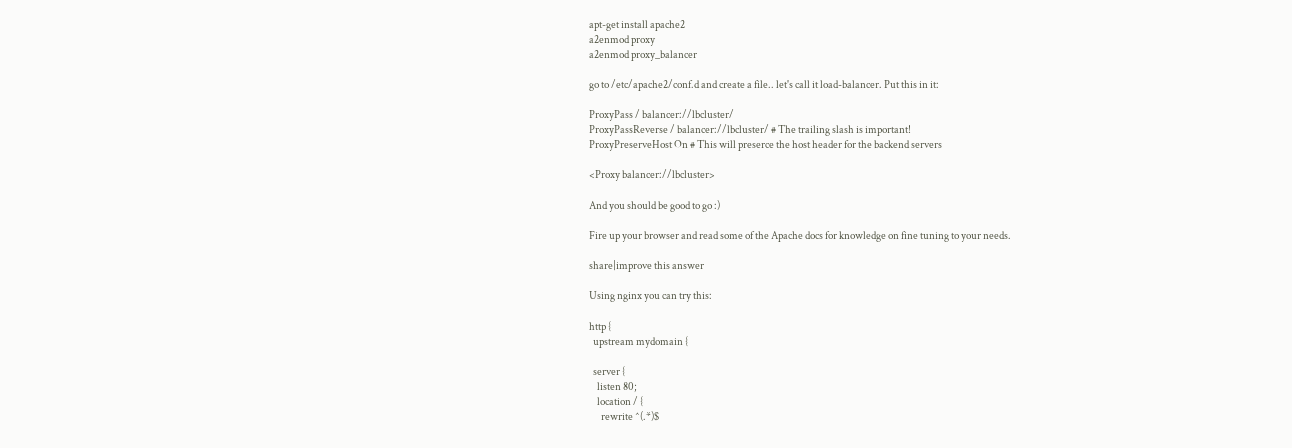apt-get install apache2
a2enmod proxy
a2enmod proxy_balancer

go to /etc/apache2/conf.d and create a file.. let's call it load-balancer. Put this in it:

ProxyPass / balancer://lbcluster/
ProxyPassReverse / balancer://lbcluster/ # The trailing slash is important!
ProxyPreserveHost On # This will preserce the host header for the backend servers

<Proxy balancer://lbcluster>

And you should be good to go :)

Fire up your browser and read some of the Apache docs for knowledge on fine tuning to your needs.

share|improve this answer

Using nginx you can try this:

http {
  upstream mydomain {

  server {
    listen 80;
    location / {
      rewrite ^(.*)$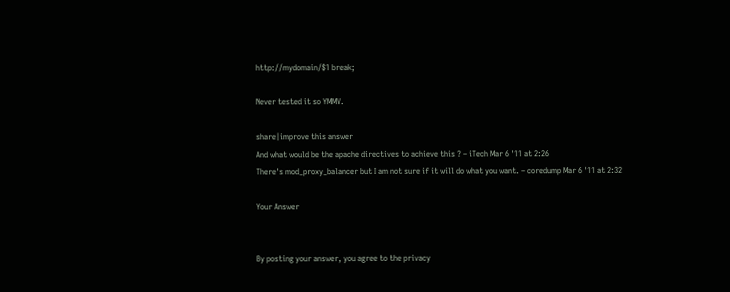http://mydomain/$1 break;

Never tested it so YMMV.

share|improve this answer
And what would be the apache directives to achieve this ? – iTech Mar 6 '11 at 2:26
There's mod_proxy_balancer but I am not sure if it will do what you want. – coredump Mar 6 '11 at 2:32

Your Answer


By posting your answer, you agree to the privacy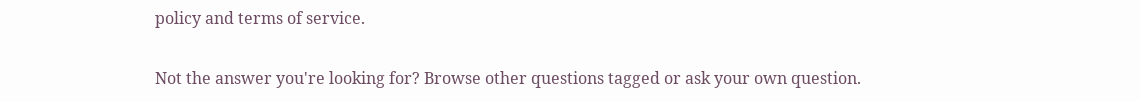policy and terms of service.

Not the answer you're looking for? Browse other questions tagged or ask your own question.